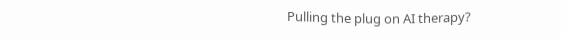Pulling the plug on AI therapy?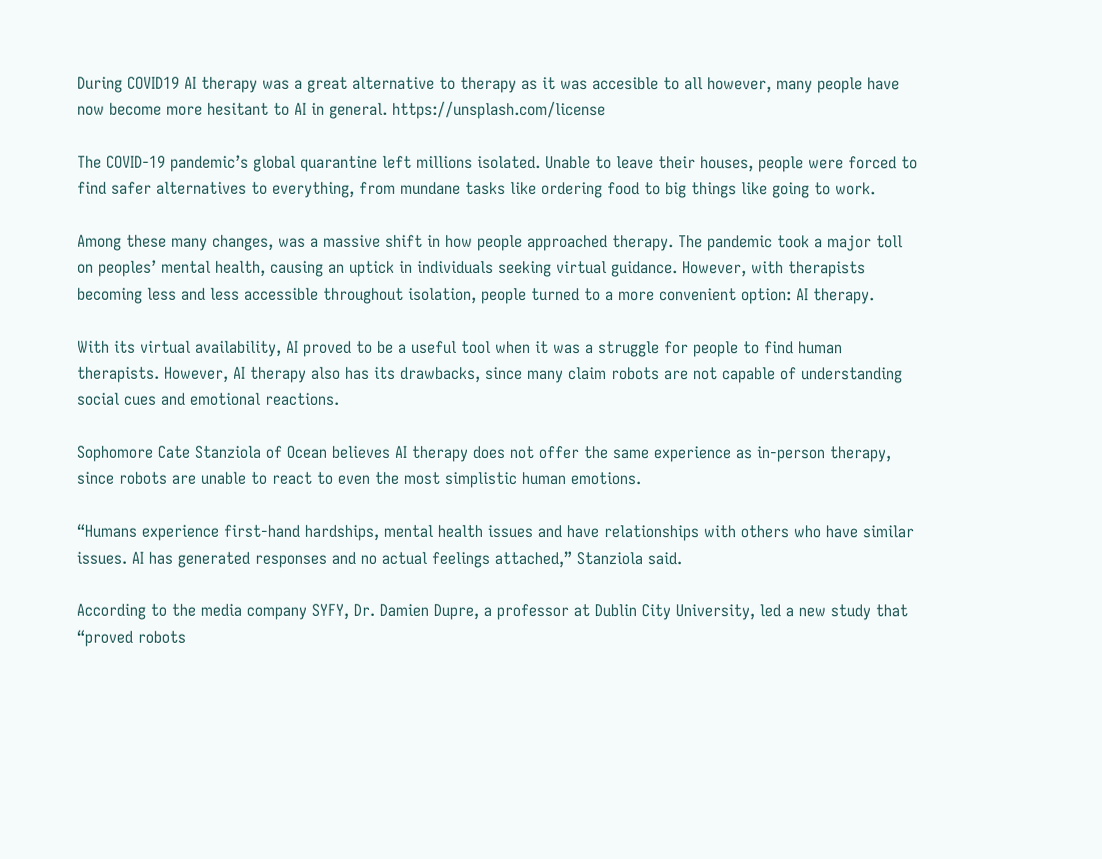During COVID19 AI therapy was a great alternative to therapy as it was accesible to all however, many people have now become more hesitant to AI in general. https://unsplash.com/license

The COVID-19 pandemic’s global quarantine left millions isolated. Unable to leave their houses, people were forced to find safer alternatives to everything, from mundane tasks like ordering food to big things like going to work.

Among these many changes, was a massive shift in how people approached therapy. The pandemic took a major toll on peoples’ mental health, causing an uptick in individuals seeking virtual guidance. However, with therapists becoming less and less accessible throughout isolation, people turned to a more convenient option: AI therapy.

With its virtual availability, AI proved to be a useful tool when it was a struggle for people to find human therapists. However, AI therapy also has its drawbacks, since many claim robots are not capable of understanding social cues and emotional reactions.

Sophomore Cate Stanziola of Ocean believes AI therapy does not offer the same experience as in-person therapy, since robots are unable to react to even the most simplistic human emotions.

“Humans experience first-hand hardships, mental health issues and have relationships with others who have similar issues. AI has generated responses and no actual feelings attached,” Stanziola said.

According to the media company SYFY, Dr. Damien Dupre, a professor at Dublin City University, led a new study that “proved robots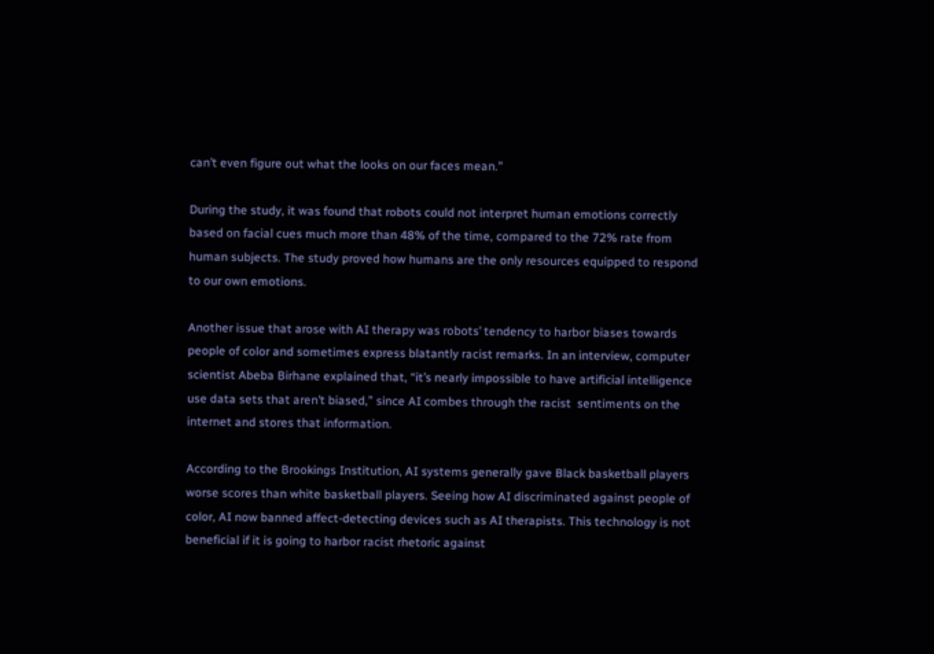can’t even figure out what the looks on our faces mean.”

During the study, it was found that robots could not interpret human emotions correctly based on facial cues much more than 48% of the time, compared to the 72% rate from human subjects. The study proved how humans are the only resources equipped to respond to our own emotions.

Another issue that arose with AI therapy was robots’ tendency to harbor biases towards people of color and sometimes express blatantly racist remarks. In an interview, computer scientist Abeba Birhane explained that, “it’s nearly impossible to have artificial intelligence use data sets that aren’t biased,” since AI combes through the racist  sentiments on the internet and stores that information.

According to the Brookings Institution, AI systems generally gave Black basketball players worse scores than white basketball players. Seeing how AI discriminated against people of color, AI now banned affect-detecting devices such as AI therapists. This technology is not beneficial if it is going to harbor racist rhetoric against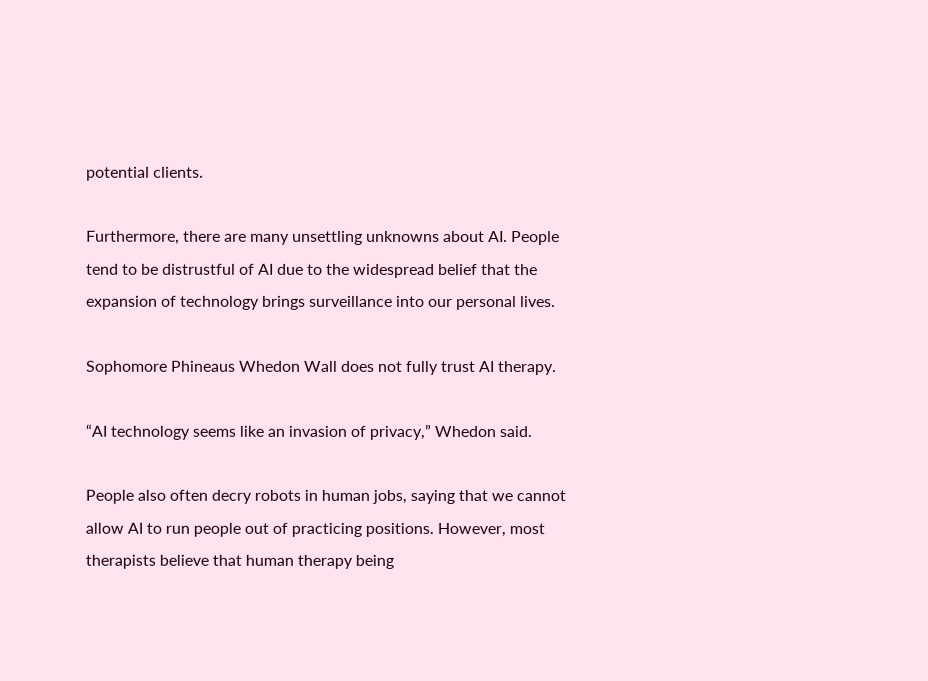potential clients.

Furthermore, there are many unsettling unknowns about AI. People tend to be distrustful of AI due to the widespread belief that the expansion of technology brings surveillance into our personal lives.

Sophomore Phineaus Whedon Wall does not fully trust AI therapy.

“AI technology seems like an invasion of privacy,” Whedon said.

People also often decry robots in human jobs, saying that we cannot allow AI to run people out of practicing positions. However, most therapists believe that human therapy being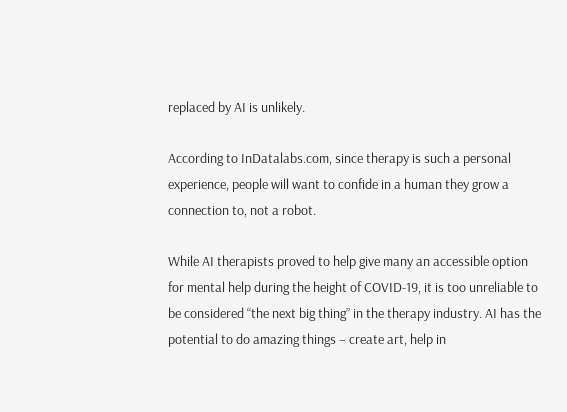replaced by AI is unlikely.

According to InDatalabs.com, since therapy is such a personal experience, people will want to confide in a human they grow a connection to, not a robot.

While AI therapists proved to help give many an accessible option for mental help during the height of COVID-19, it is too unreliable to be considered “the next big thing” in the therapy industry. AI has the potential to do amazing things – create art, help in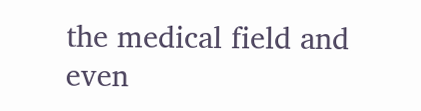the medical field and even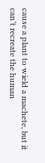cause a plant to wield a machete, but it can’t recreate the human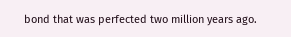bond that was perfected two million years ago.